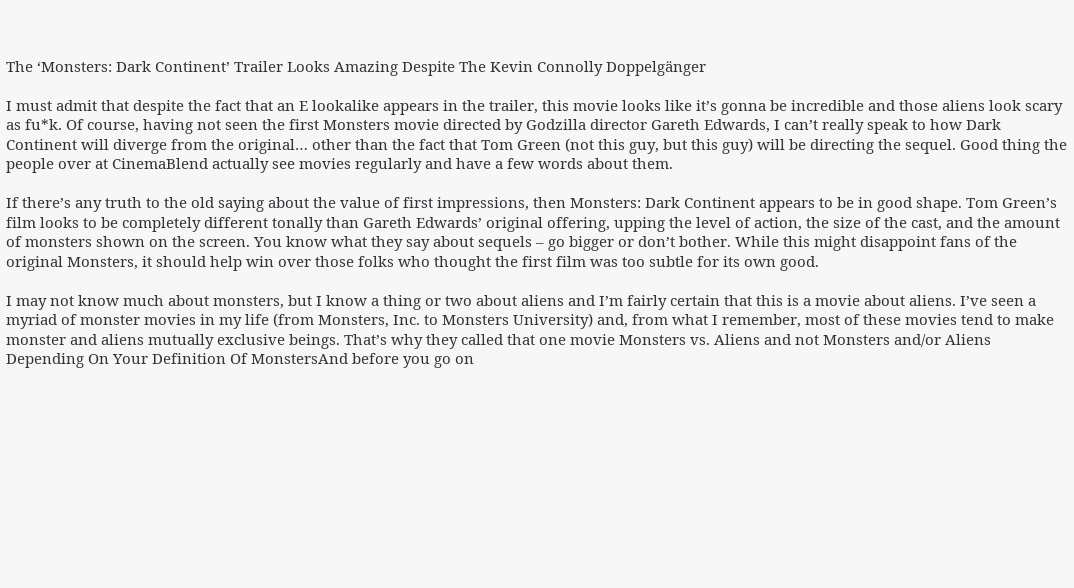The ‘Monsters: Dark Continent’ Trailer Looks Amazing Despite The Kevin Connolly Doppelgänger

I must admit that despite the fact that an E lookalike appears in the trailer, this movie looks like it’s gonna be incredible and those aliens look scary as fu*k. Of course, having not seen the first Monsters movie directed by Godzilla director Gareth Edwards, I can’t really speak to how Dark Continent will diverge from the original… other than the fact that Tom Green (not this guy, but this guy) will be directing the sequel. Good thing the people over at CinemaBlend actually see movies regularly and have a few words about them.

If there’s any truth to the old saying about the value of first impressions, then Monsters: Dark Continent appears to be in good shape. Tom Green’s film looks to be completely different tonally than Gareth Edwards’ original offering, upping the level of action, the size of the cast, and the amount of monsters shown on the screen. You know what they say about sequels – go bigger or don’t bother. While this might disappoint fans of the original Monsters, it should help win over those folks who thought the first film was too subtle for its own good.

I may not know much about monsters, but I know a thing or two about aliens and I’m fairly certain that this is a movie about aliens. I’ve seen a myriad of monster movies in my life (from Monsters, Inc. to Monsters University) and, from what I remember, most of these movies tend to make monster and aliens mutually exclusive beings. That’s why they called that one movie Monsters vs. Aliens and not Monsters and/or Aliens Depending On Your Definition Of MonstersAnd before you go on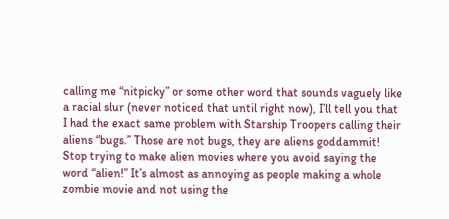calling me “nitpicky” or some other word that sounds vaguely like a racial slur (never noticed that until right now), I’ll tell you that I had the exact same problem with Starship Troopers calling their aliens “bugs.” Those are not bugs, they are aliens goddammit! Stop trying to make alien movies where you avoid saying the word “alien!” It’s almost as annoying as people making a whole zombie movie and not using the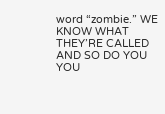word “zombie.” WE KNOW WHAT THEY’RE CALLED AND SO DO YOU YOU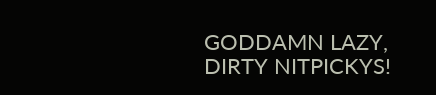GODDAMN LAZY, DIRTY NITPICKYS!